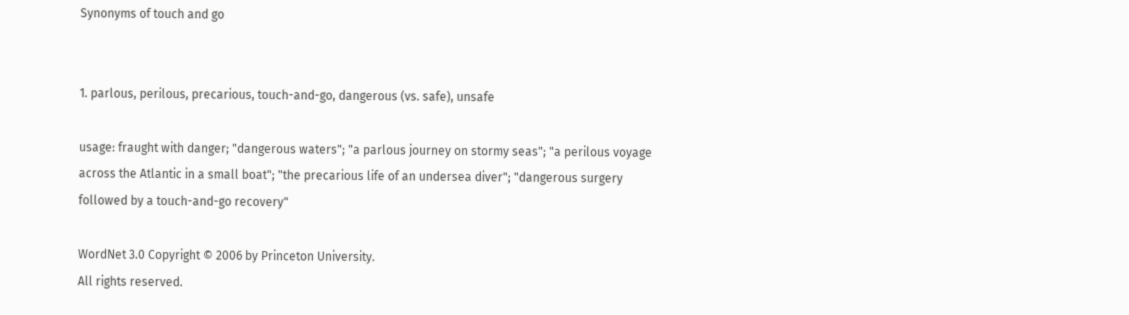Synonyms of touch and go


1. parlous, perilous, precarious, touch-and-go, dangerous (vs. safe), unsafe

usage: fraught with danger; "dangerous waters"; "a parlous journey on stormy seas"; "a perilous voyage across the Atlantic in a small boat"; "the precarious life of an undersea diver"; "dangerous surgery followed by a touch-and-go recovery"

WordNet 3.0 Copyright © 2006 by Princeton University.
All rights reserved.